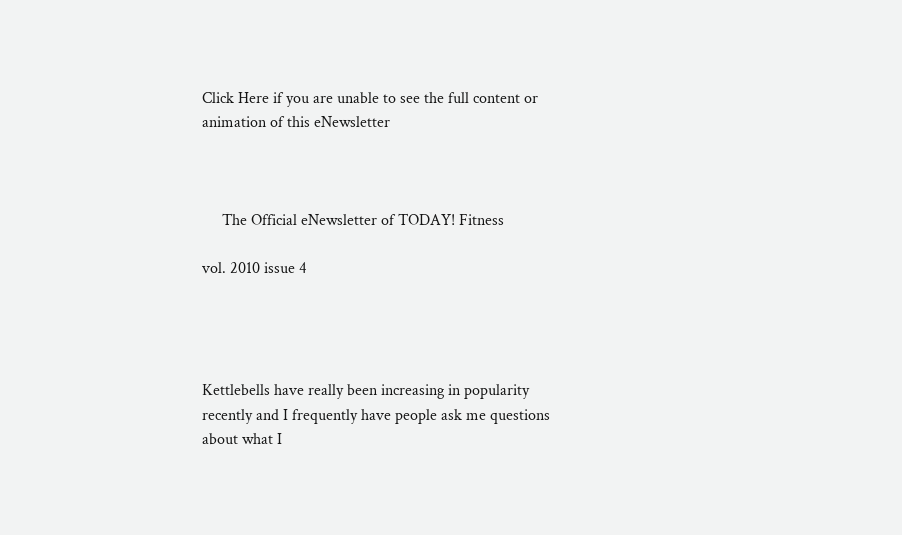Click Here if you are unable to see the full content or animation of this eNewsletter



     The Official eNewsletter of TODAY! Fitness

vol. 2010 issue 4




Kettlebells have really been increasing in popularity recently and I frequently have people ask me questions about what I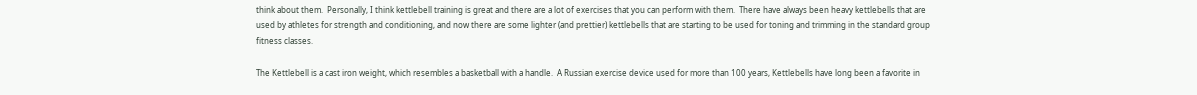think about them.  Personally, I think kettlebell training is great and there are a lot of exercises that you can perform with them.  There have always been heavy kettlebells that are used by athletes for strength and conditioning, and now there are some lighter (and prettier) kettlebells that are starting to be used for toning and trimming in the standard group fitness classes.

The Kettlebell is a cast iron weight, which resembles a basketball with a handle.  A Russian exercise device used for more than 100 years, Kettlebells have long been a favorite in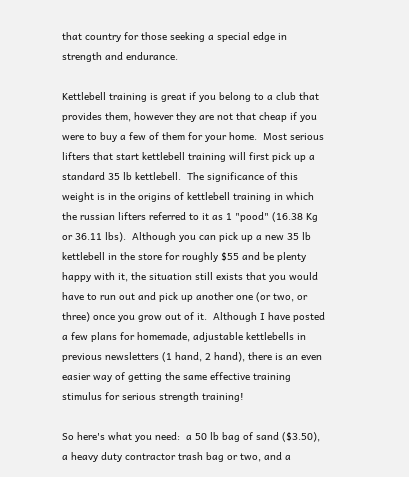that country for those seeking a special edge in strength and endurance.

Kettlebell training is great if you belong to a club that provides them, however they are not that cheap if you were to buy a few of them for your home.  Most serious lifters that start kettlebell training will first pick up a standard 35 lb kettlebell.  The significance of this weight is in the origins of kettlebell training in which the russian lifters referred to it as 1 "pood" (16.38 Kg or 36.11 lbs).  Although you can pick up a new 35 lb kettlebell in the store for roughly $55 and be plenty happy with it, the situation still exists that you would have to run out and pick up another one (or two, or three) once you grow out of it.  Although I have posted a few plans for homemade, adjustable kettlebells in previous newsletters (1 hand, 2 hand), there is an even easier way of getting the same effective training stimulus for serious strength training!

So here's what you need:  a 50 lb bag of sand ($3.50), a heavy duty contractor trash bag or two, and a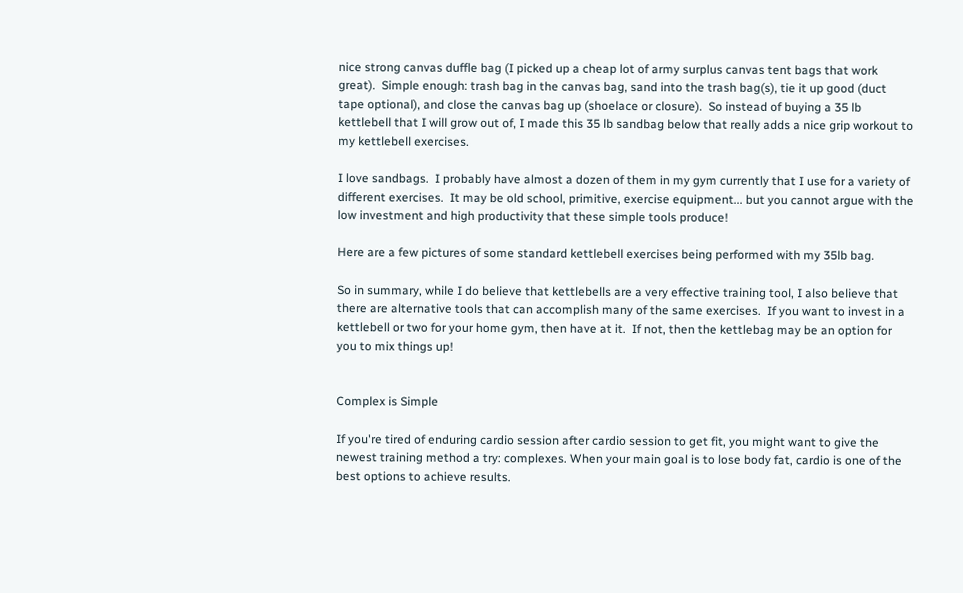nice strong canvas duffle bag (I picked up a cheap lot of army surplus canvas tent bags that work great).  Simple enough: trash bag in the canvas bag, sand into the trash bag(s), tie it up good (duct tape optional), and close the canvas bag up (shoelace or closure).  So instead of buying a 35 lb kettlebell that I will grow out of, I made this 35 lb sandbag below that really adds a nice grip workout to my kettlebell exercises.

I love sandbags.  I probably have almost a dozen of them in my gym currently that I use for a variety of different exercises.  It may be old school, primitive, exercise equipment... but you cannot argue with the low investment and high productivity that these simple tools produce!

Here are a few pictures of some standard kettlebell exercises being performed with my 35lb bag.

So in summary, while I do believe that kettlebells are a very effective training tool, I also believe that there are alternative tools that can accomplish many of the same exercises.  If you want to invest in a kettlebell or two for your home gym, then have at it.  If not, then the kettlebag may be an option for you to mix things up!


Complex is Simple

If you're tired of enduring cardio session after cardio session to get fit, you might want to give the newest training method a try: complexes. When your main goal is to lose body fat, cardio is one of the best options to achieve results.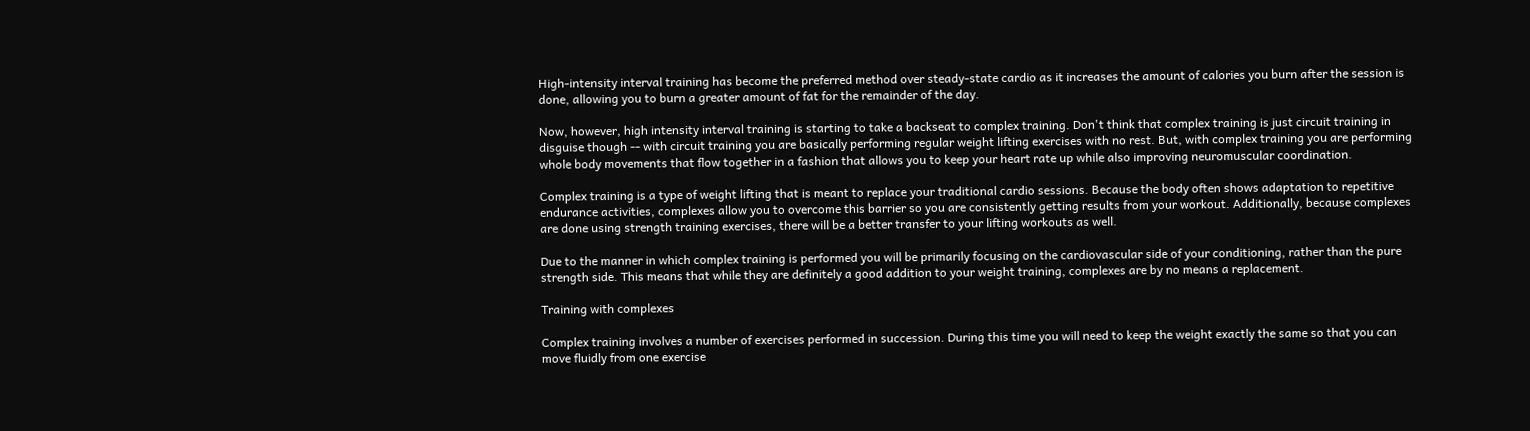High-intensity interval training has become the preferred method over steady-state cardio as it increases the amount of calories you burn after the session is done, allowing you to burn a greater amount of fat for the remainder of the day.

Now, however, high intensity interval training is starting to take a backseat to complex training. Don't think that complex training is just circuit training in disguise though -- with circuit training you are basically performing regular weight lifting exercises with no rest. But, with complex training you are performing whole body movements that flow together in a fashion that allows you to keep your heart rate up while also improving neuromuscular coordination.

Complex training is a type of weight lifting that is meant to replace your traditional cardio sessions. Because the body often shows adaptation to repetitive endurance activities, complexes allow you to overcome this barrier so you are consistently getting results from your workout. Additionally, because complexes are done using strength training exercises, there will be a better transfer to your lifting workouts as well.

Due to the manner in which complex training is performed you will be primarily focusing on the cardiovascular side of your conditioning, rather than the pure strength side. This means that while they are definitely a good addition to your weight training, complexes are by no means a replacement.

Training with complexes

Complex training involves a number of exercises performed in succession. During this time you will need to keep the weight exactly the same so that you can move fluidly from one exercise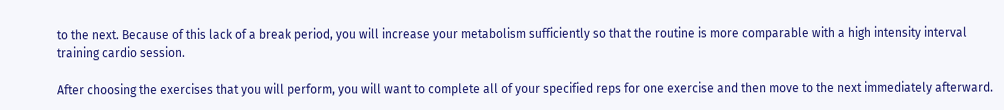to the next. Because of this lack of a break period, you will increase your metabolism sufficiently so that the routine is more comparable with a high intensity interval training cardio session.

After choosing the exercises that you will perform, you will want to complete all of your specified reps for one exercise and then move to the next immediately afterward.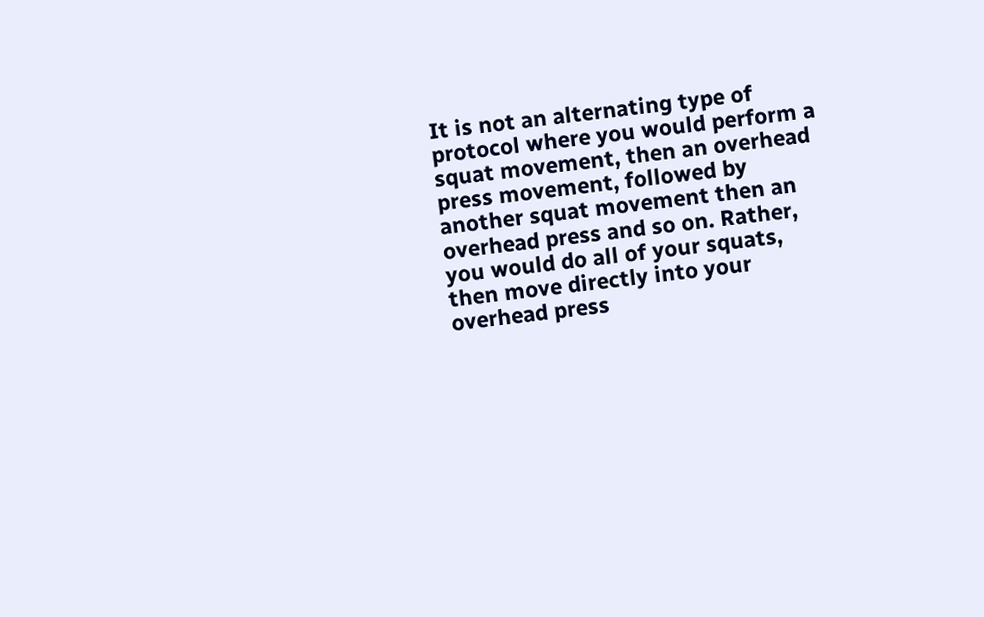It is not an alternating type of protocol where you would perform a squat movement, then an overhead press movement, followed by another squat movement then an overhead press and so on. Rather, you would do all of your squats, then move directly into your overhead press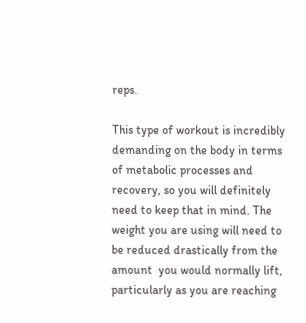reps.

This type of workout is incredibly demanding on the body in terms of metabolic processes and recovery, so you will definitely need to keep that in mind. The weight you are using will need to be reduced drastically from the amount  you would normally lift, particularly as you are reaching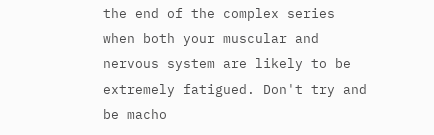the end of the complex series when both your muscular and nervous system are likely to be extremely fatigued. Don't try and be macho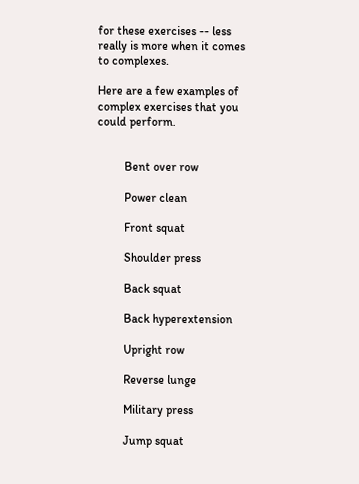for these exercises -- less really is more when it comes to complexes.

Here are a few examples of complex exercises that you could perform.


         Bent over row

         Power clean

         Front squat

         Shoulder press

         Back squat

         Back hyperextension

         Upright row

         Reverse lunge

         Military press

         Jump squat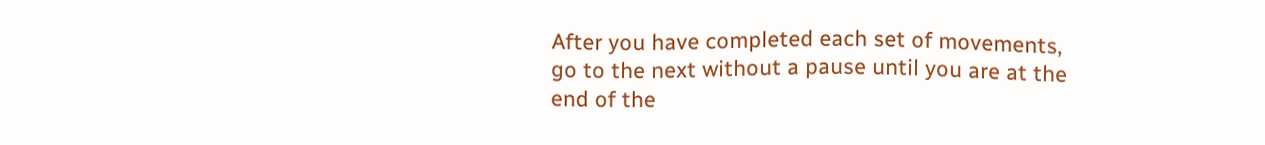After you have completed each set of movements, go to the next without a pause until you are at the end of the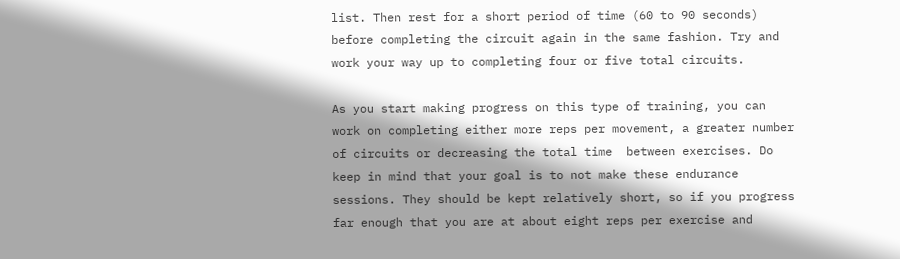list. Then rest for a short period of time (60 to 90 seconds) before completing the circuit again in the same fashion. Try and work your way up to completing four or five total circuits.

As you start making progress on this type of training, you can work on completing either more reps per movement, a greater number of circuits or decreasing the total time  between exercises. Do keep in mind that your goal is to not make these endurance sessions. They should be kept relatively short, so if you progress far enough that you are at about eight reps per exercise and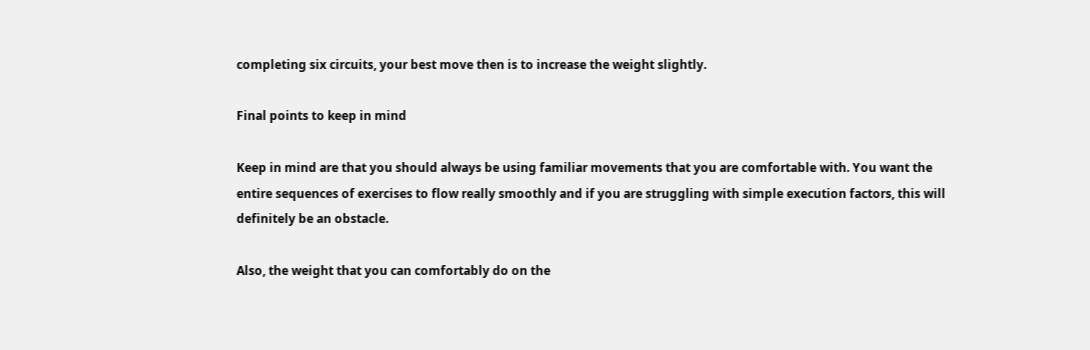completing six circuits, your best move then is to increase the weight slightly.

Final points to keep in mind

Keep in mind are that you should always be using familiar movements that you are comfortable with. You want the entire sequences of exercises to flow really smoothly and if you are struggling with simple execution factors, this will definitely be an obstacle.

Also, the weight that you can comfortably do on the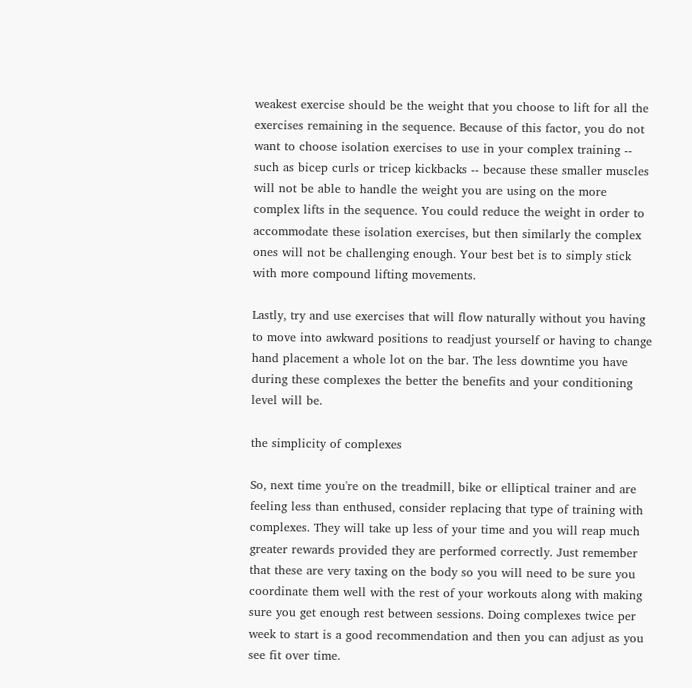weakest exercise should be the weight that you choose to lift for all the exercises remaining in the sequence. Because of this factor, you do not want to choose isolation exercises to use in your complex training -- such as bicep curls or tricep kickbacks -- because these smaller muscles will not be able to handle the weight you are using on the more complex lifts in the sequence. You could reduce the weight in order to accommodate these isolation exercises, but then similarly the complex ones will not be challenging enough. Your best bet is to simply stick with more compound lifting movements.

Lastly, try and use exercises that will flow naturally without you having to move into awkward positions to readjust yourself or having to change hand placement a whole lot on the bar. The less downtime you have during these complexes the better the benefits and your conditioning level will be.

the simplicity of complexes

So, next time you're on the treadmill, bike or elliptical trainer and are feeling less than enthused, consider replacing that type of training with complexes. They will take up less of your time and you will reap much greater rewards provided they are performed correctly. Just remember that these are very taxing on the body so you will need to be sure you coordinate them well with the rest of your workouts along with making sure you get enough rest between sessions. Doing complexes twice per week to start is a good recommendation and then you can adjust as you see fit over time.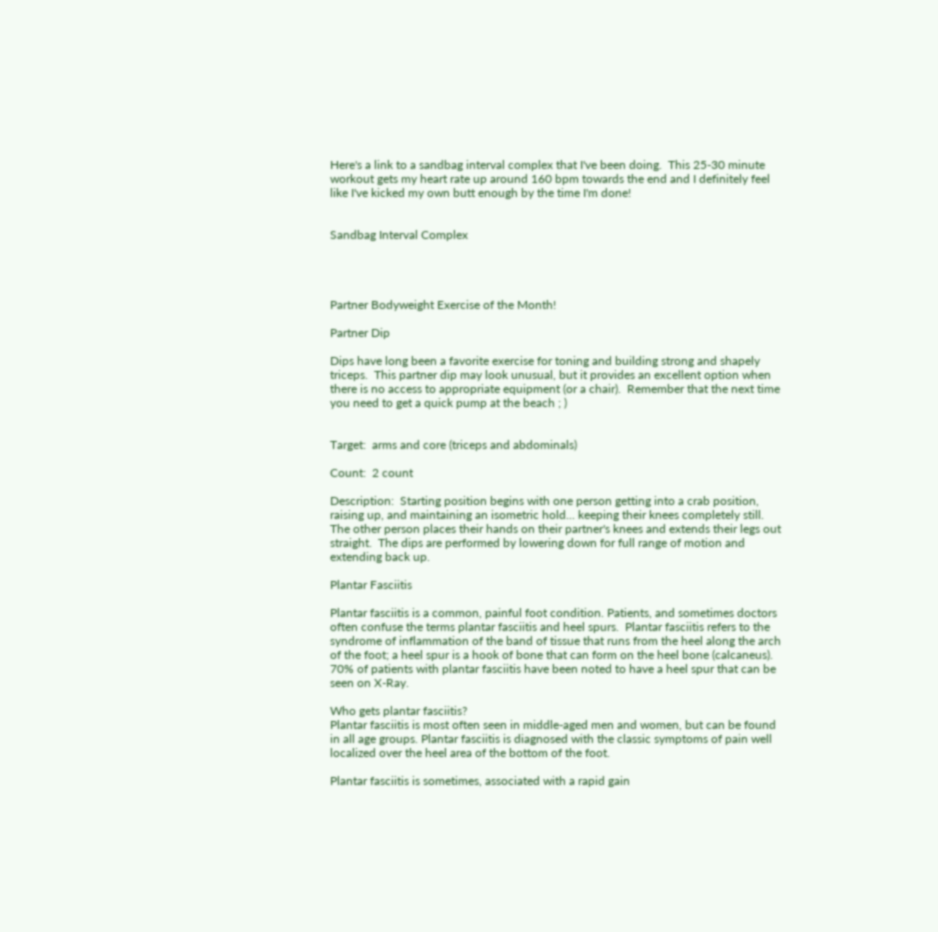Here's a link to a sandbag interval complex that I've been doing.  This 25-30 minute workout gets my heart rate up around 160 bpm towards the end and I definitely feel like I've kicked my own butt enough by the time I'm done!


Sandbag Interval Complex




Partner Bodyweight Exercise of the Month!

Partner Dip

Dips have long been a favorite exercise for toning and building strong and shapely triceps.  This partner dip may look unusual, but it provides an excellent option when there is no access to appropriate equipment (or a chair).  Remember that the next time you need to get a quick pump at the beach ; )


Target:  arms and core (triceps and abdominals)

Count:  2 count

Description:  Starting position begins with one person getting into a crab position, raising up, and maintaining an isometric hold... keeping their knees completely still.  The other person places their hands on their partner's knees and extends their legs out straight.  The dips are performed by lowering down for full range of motion and extending back up.

Plantar Fasciitis

Plantar fasciitis is a common, painful foot condition. Patients, and sometimes doctors often confuse the terms plantar fasciitis and heel spurs.  Plantar fasciitis refers to the syndrome of inflammation of the band of tissue that runs from the heel along the arch of the foot; a heel spur is a hook of bone that can form on the heel bone (calcaneus).  70% of patients with plantar fasciitis have been noted to have a heel spur that can be seen on X-Ray.

Who gets plantar fasciitis?
Plantar fasciitis is most often seen in middle-aged men and women, but can be found in all age groups. Plantar fasciitis is diagnosed with the classic symptoms of pain well localized over the heel area of the bottom of the foot.

Plantar fasciitis is sometimes, associated with a rapid gain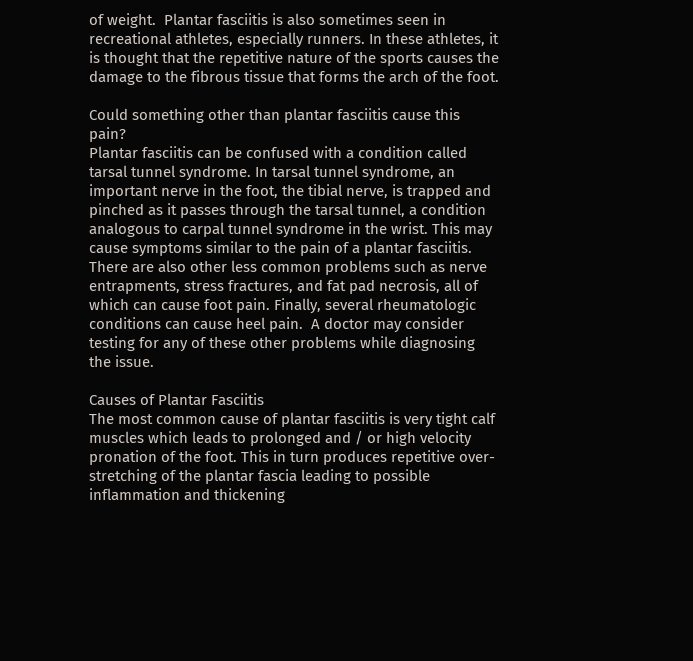of weight.  Plantar fasciitis is also sometimes seen in recreational athletes, especially runners. In these athletes, it is thought that the repetitive nature of the sports causes the damage to the fibrous tissue that forms the arch of the foot.

Could something other than plantar fasciitis cause this pain?
Plantar fasciitis can be confused with a condition called tarsal tunnel syndrome. In tarsal tunnel syndrome, an important nerve in the foot, the tibial nerve, is trapped and pinched as it passes through the tarsal tunnel, a condition analogous to carpal tunnel syndrome in the wrist. This may cause symptoms similar to the pain of a plantar fasciitis.  There are also other less common problems such as nerve entrapments, stress fractures, and fat pad necrosis, all of which can cause foot pain. Finally, several rheumatologic conditions can cause heel pain.  A doctor may consider testing for any of these other problems while diagnosing the issue.

Causes of Plantar Fasciitis
The most common cause of plantar fasciitis is very tight calf muscles which leads to prolonged and / or high velocity pronation of the foot. This in turn produces repetitive over-stretching of the plantar fascia leading to possible inflammation and thickening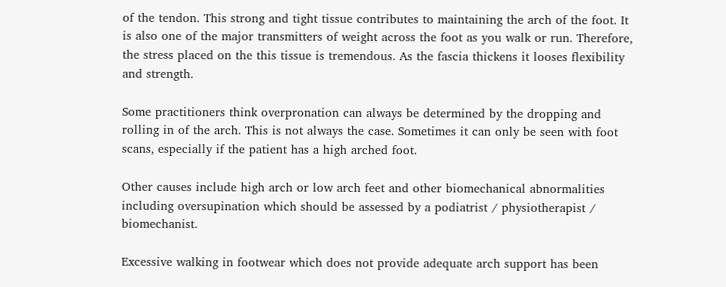of the tendon. This strong and tight tissue contributes to maintaining the arch of the foot. It is also one of the major transmitters of weight across the foot as you walk or run. Therefore, the stress placed on the this tissue is tremendous. As the fascia thickens it looses flexibility and strength.

Some practitioners think overpronation can always be determined by the dropping and rolling in of the arch. This is not always the case. Sometimes it can only be seen with foot scans, especially if the patient has a high arched foot.

Other causes include high arch or low arch feet and other biomechanical abnormalities including oversupination which should be assessed by a podiatrist / physiotherapist / biomechanist.

Excessive walking in footwear which does not provide adequate arch support has been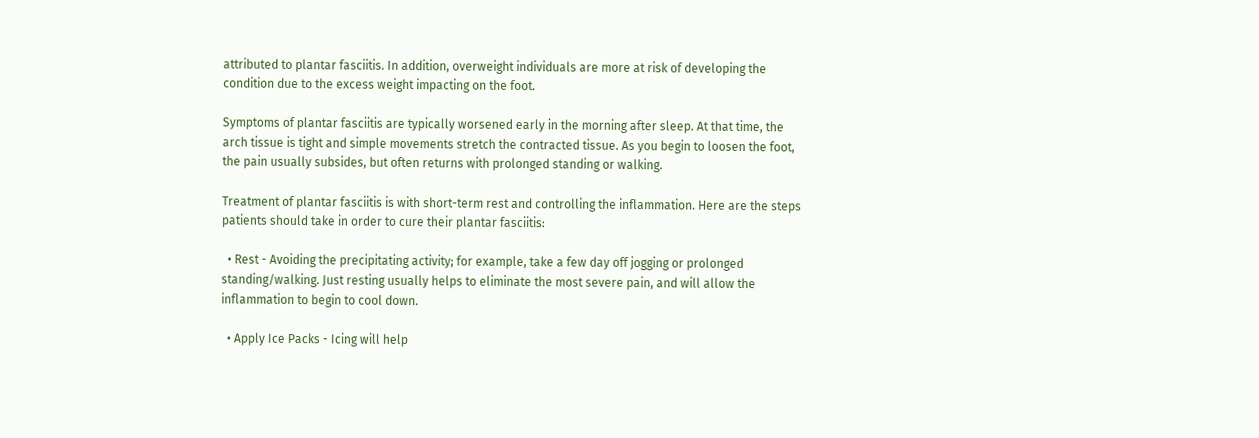attributed to plantar fasciitis. In addition, overweight individuals are more at risk of developing the condition due to the excess weight impacting on the foot.

Symptoms of plantar fasciitis are typically worsened early in the morning after sleep. At that time, the arch tissue is tight and simple movements stretch the contracted tissue. As you begin to loosen the foot, the pain usually subsides, but often returns with prolonged standing or walking.

Treatment of plantar fasciitis is with short-term rest and controlling the inflammation. Here are the steps patients should take in order to cure their plantar fasciitis:

  • Rest - Avoiding the precipitating activity; for example, take a few day off jogging or prolonged standing/walking. Just resting usually helps to eliminate the most severe pain, and will allow the inflammation to begin to cool down.

  • Apply Ice Packs - Icing will help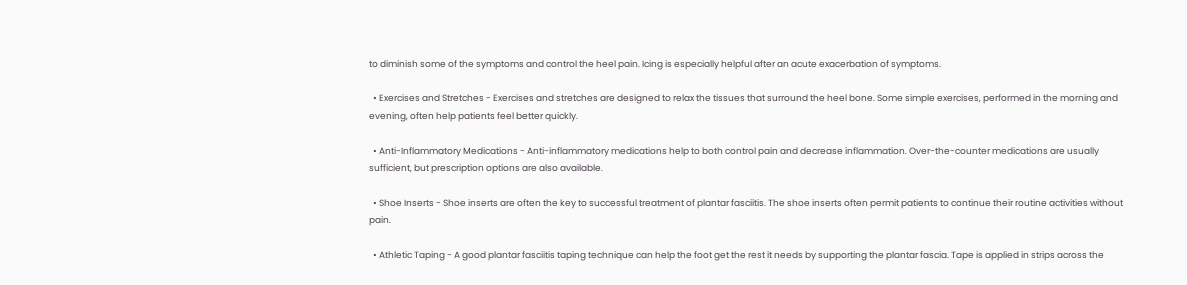to diminish some of the symptoms and control the heel pain. Icing is especially helpful after an acute exacerbation of symptoms.

  • Exercises and Stretches - Exercises and stretches are designed to relax the tissues that surround the heel bone. Some simple exercises, performed in the morning and evening, often help patients feel better quickly.

  • Anti-Inflammatory Medications - Anti-inflammatory medications help to both control pain and decrease inflammation. Over-the-counter medications are usually sufficient, but prescription options are also available.

  • Shoe Inserts - Shoe inserts are often the key to successful treatment of plantar fasciitis. The shoe inserts often permit patients to continue their routine activities without pain.

  • Athletic Taping - A good plantar fasciitis taping technique can help the foot get the rest it needs by supporting the plantar fascia. Tape is applied in strips across the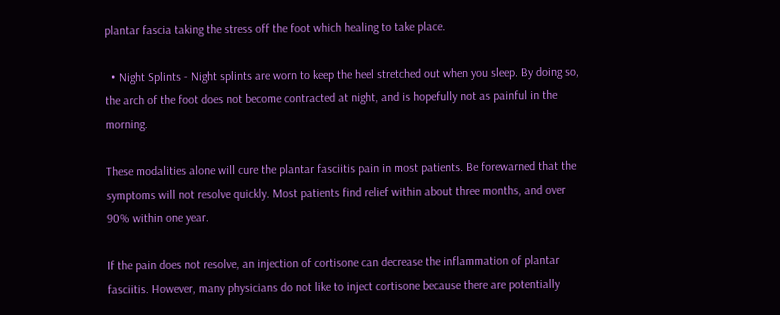plantar fascia taking the stress off the foot which healing to take place.

  • Night Splints - Night splints are worn to keep the heel stretched out when you sleep. By doing so, the arch of the foot does not become contracted at night, and is hopefully not as painful in the morning.

These modalities alone will cure the plantar fasciitis pain in most patients. Be forewarned that the symptoms will not resolve quickly. Most patients find relief within about three months, and over 90% within one year.

If the pain does not resolve, an injection of cortisone can decrease the inflammation of plantar fasciitis. However, many physicians do not like to inject cortisone because there are potentially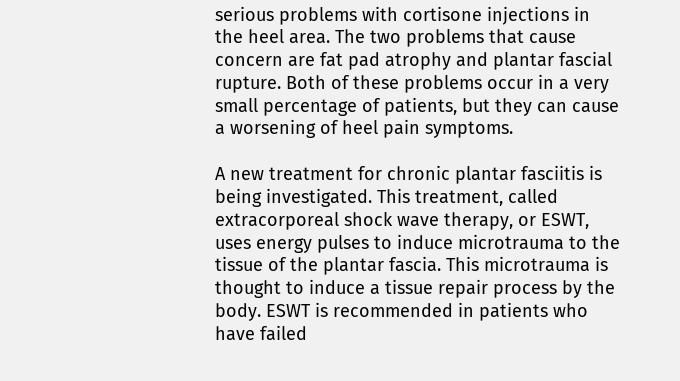serious problems with cortisone injections in the heel area. The two problems that cause concern are fat pad atrophy and plantar fascial rupture. Both of these problems occur in a very small percentage of patients, but they can cause a worsening of heel pain symptoms.

A new treatment for chronic plantar fasciitis is being investigated. This treatment, called extracorporeal shock wave therapy, or ESWT, uses energy pulses to induce microtrauma to the tissue of the plantar fascia. This microtrauma is thought to induce a tissue repair process by the body. ESWT is recommended in patients who have failed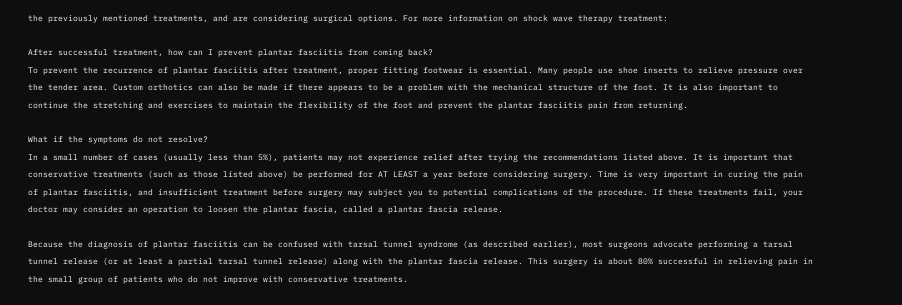the previously mentioned treatments, and are considering surgical options. For more information on shock wave therapy treatment:

After successful treatment, how can I prevent plantar fasciitis from coming back?
To prevent the recurrence of plantar fasciitis after treatment, proper fitting footwear is essential. Many people use shoe inserts to relieve pressure over the tender area. Custom orthotics can also be made if there appears to be a problem with the mechanical structure of the foot. It is also important to continue the stretching and exercises to maintain the flexibility of the foot and prevent the plantar fasciitis pain from returning.

What if the symptoms do not resolve?
In a small number of cases (usually less than 5%), patients may not experience relief after trying the recommendations listed above. It is important that conservative treatments (such as those listed above) be performed for AT LEAST a year before considering surgery. Time is very important in curing the pain of plantar fasciitis, and insufficient treatment before surgery may subject you to potential complications of the procedure. If these treatments fail, your doctor may consider an operation to loosen the plantar fascia, called a plantar fascia release.

Because the diagnosis of plantar fasciitis can be confused with tarsal tunnel syndrome (as described earlier), most surgeons advocate performing a tarsal tunnel release (or at least a partial tarsal tunnel release) along with the plantar fascia release. This surgery is about 80% successful in relieving pain in the small group of patients who do not improve with conservative treatments.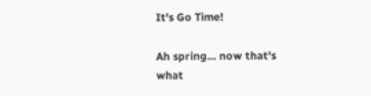It's Go Time!

Ah spring... now that's what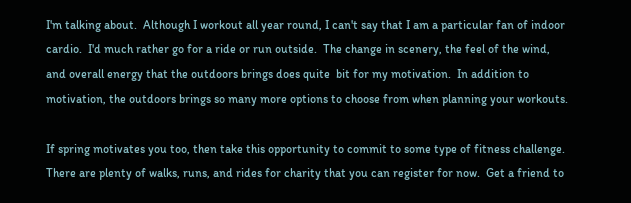I'm talking about.  Although I workout all year round, I can't say that I am a particular fan of indoor cardio.  I'd much rather go for a ride or run outside.  The change in scenery, the feel of the wind, and overall energy that the outdoors brings does quite  bit for my motivation.  In addition to motivation, the outdoors brings so many more options to choose from when planning your workouts.

If spring motivates you too, then take this opportunity to commit to some type of fitness challenge.  There are plenty of walks, runs, and rides for charity that you can register for now.  Get a friend to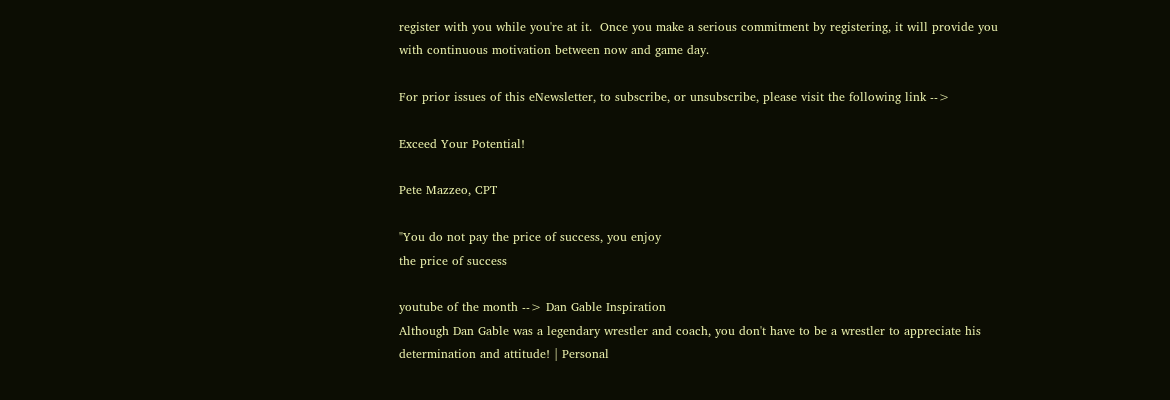register with you while you're at it.  Once you make a serious commitment by registering, it will provide you with continuous motivation between now and game day.

For prior issues of this eNewsletter, to subscribe, or unsubscribe, please visit the following link -->

Exceed Your Potential!

Pete Mazzeo, CPT

"You do not pay the price of success, you enjoy
the price of success

youtube of the month --> Dan Gable Inspiration
Although Dan Gable was a legendary wrestler and coach, you don't have to be a wrestler to appreciate his determination and attitude! | Personal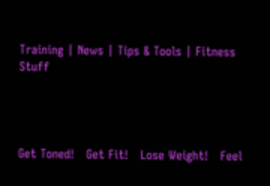Training | News | Tips & Tools | Fitness Stuff




Get Toned!   Get Fit!   Lose Weight!   Feel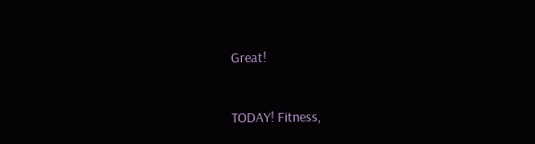Great!


TODAY! Fitness,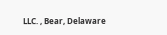LLC. , Bear, Delaware